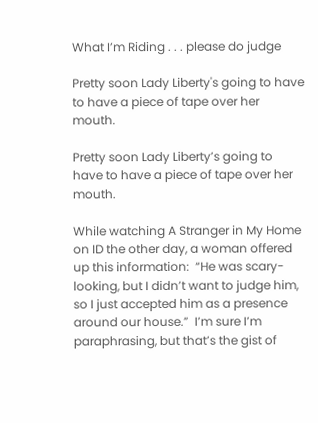What I’m Riding . . . please do judge

Pretty soon Lady Liberty's going to have to have a piece of tape over her mouth.

Pretty soon Lady Liberty’s going to have to have a piece of tape over her mouth.

While watching A Stranger in My Home on ID the other day, a woman offered up this information:  “He was scary-looking, but I didn’t want to judge him, so I just accepted him as a presence around our house.”  I’m sure I’m paraphrasing, but that’s the gist of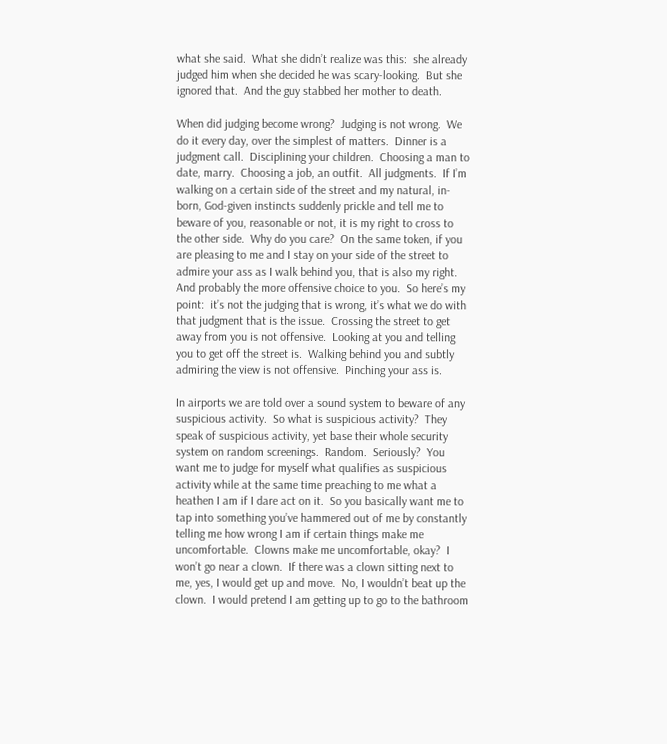what she said.  What she didn’t realize was this:  she already judged him when she decided he was scary-looking.  But she ignored that.  And the guy stabbed her mother to death.

When did judging become wrong?  Judging is not wrong.  We do it every day, over the simplest of matters.  Dinner is a judgment call.  Disciplining your children.  Choosing a man to date, marry.  Choosing a job, an outfit.  All judgments.  If I’m walking on a certain side of the street and my natural, in-born, God-given instincts suddenly prickle and tell me to beware of you, reasonable or not, it is my right to cross to the other side.  Why do you care?  On the same token, if you are pleasing to me and I stay on your side of the street to admire your ass as I walk behind you, that is also my right.  And probably the more offensive choice to you.  So here’s my point:  it’s not the judging that is wrong, it’s what we do with that judgment that is the issue.  Crossing the street to get away from you is not offensive.  Looking at you and telling you to get off the street is.  Walking behind you and subtly admiring the view is not offensive.  Pinching your ass is.

In airports we are told over a sound system to beware of any suspicious activity.  So what is suspicious activity?  They speak of suspicious activity, yet base their whole security system on random screenings.  Random.  Seriously?  You want me to judge for myself what qualifies as suspicious activity while at the same time preaching to me what a heathen I am if I dare act on it.  So you basically want me to tap into something you’ve hammered out of me by constantly telling me how wrong I am if certain things make me uncomfortable.  Clowns make me uncomfortable, okay?  I won’t go near a clown.  If there was a clown sitting next to me, yes, I would get up and move.  No, I wouldn’t beat up the clown.  I would pretend I am getting up to go to the bathroom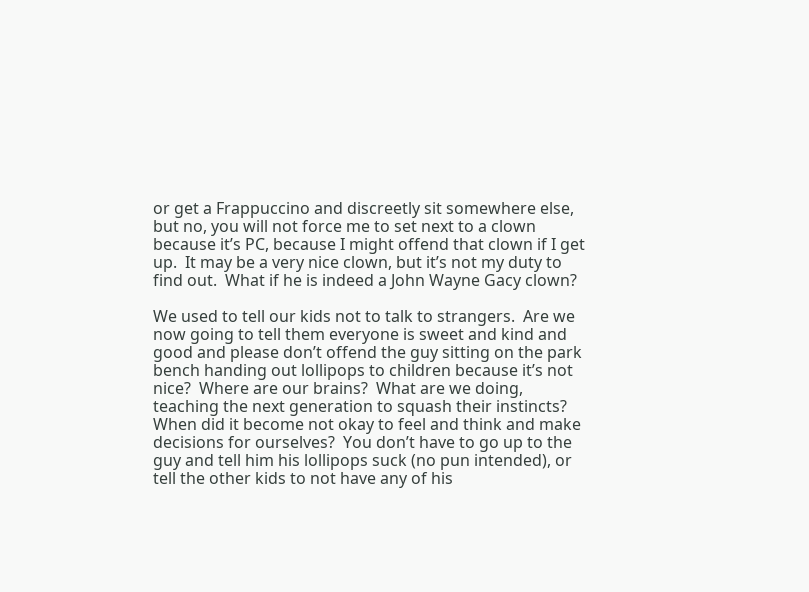or get a Frappuccino and discreetly sit somewhere else, but no, you will not force me to set next to a clown because it’s PC, because I might offend that clown if I get up.  It may be a very nice clown, but it’s not my duty to find out.  What if he is indeed a John Wayne Gacy clown?

We used to tell our kids not to talk to strangers.  Are we now going to tell them everyone is sweet and kind and good and please don’t offend the guy sitting on the park bench handing out lollipops to children because it’s not nice?  Where are our brains?  What are we doing, teaching the next generation to squash their instincts?  When did it become not okay to feel and think and make decisions for ourselves?  You don’t have to go up to the guy and tell him his lollipops suck (no pun intended), or tell the other kids to not have any of his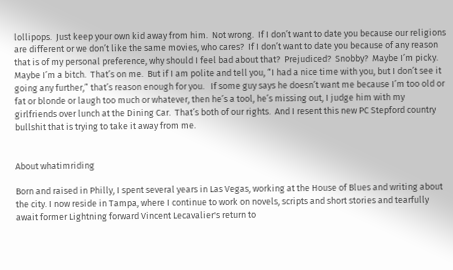lollipops.  Just keep your own kid away from him.  Not wrong.  If I don’t want to date you because our religions are different or we don’t like the same movies, who cares?  If I don’t want to date you because of any reason that is of my personal preference, why should I feel bad about that?  Prejudiced?  Snobby?  Maybe I’m picky.  Maybe I’m a bitch.  That’s on me.  But if I am polite and tell you, “I had a nice time with you, but I don’t see it going any further,” that’s reason enough for you.   If some guy says he doesn’t want me because I’m too old or fat or blonde or laugh too much or whatever, then he’s a tool, he’s missing out, I judge him with my girlfriends over lunch at the Dining Car.  That’s both of our rights.  And I resent this new PC Stepford country bullshit that is trying to take it away from me.


About whatimriding

Born and raised in Philly, I spent several years in Las Vegas, working at the House of Blues and writing about the city. I now reside in Tampa, where I continue to work on novels, scripts and short stories and tearfully await former Lightning forward Vincent Lecavalier's return to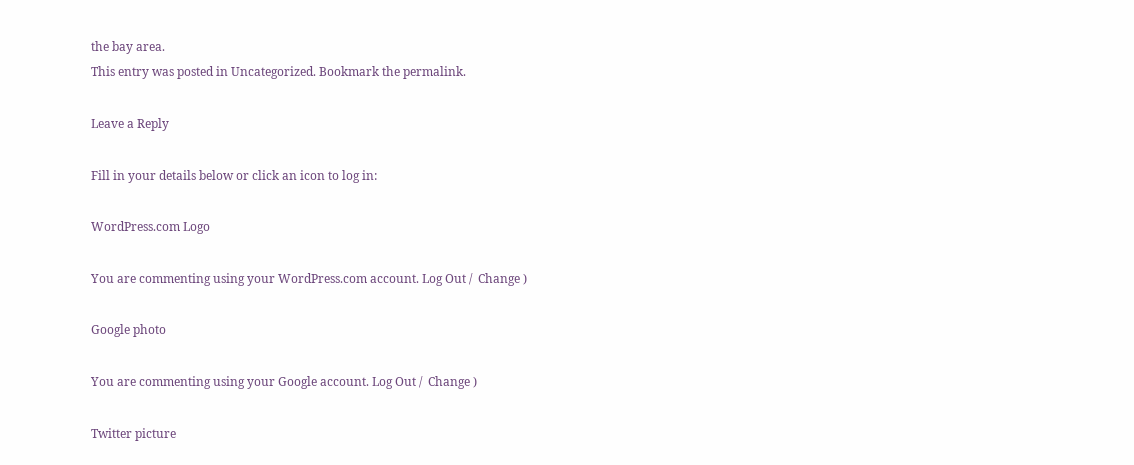the bay area.
This entry was posted in Uncategorized. Bookmark the permalink.

Leave a Reply

Fill in your details below or click an icon to log in:

WordPress.com Logo

You are commenting using your WordPress.com account. Log Out /  Change )

Google photo

You are commenting using your Google account. Log Out /  Change )

Twitter picture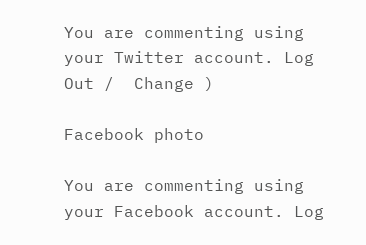You are commenting using your Twitter account. Log Out /  Change )

Facebook photo

You are commenting using your Facebook account. Log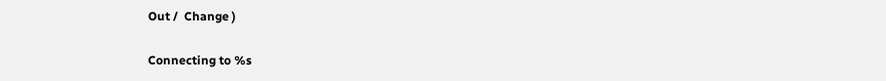Out /  Change )

Connecting to %s